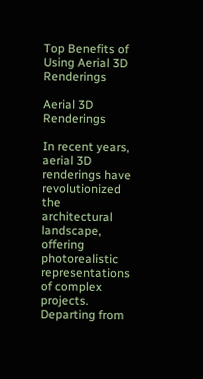Top Benefits of Using Aerial 3D Renderings

Aerial 3D Renderings

In recent years, aerial 3D renderings have revolutionized the architectural landscape, offering photorealistic representations of complex projects. Departing from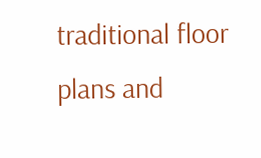traditional floor plans and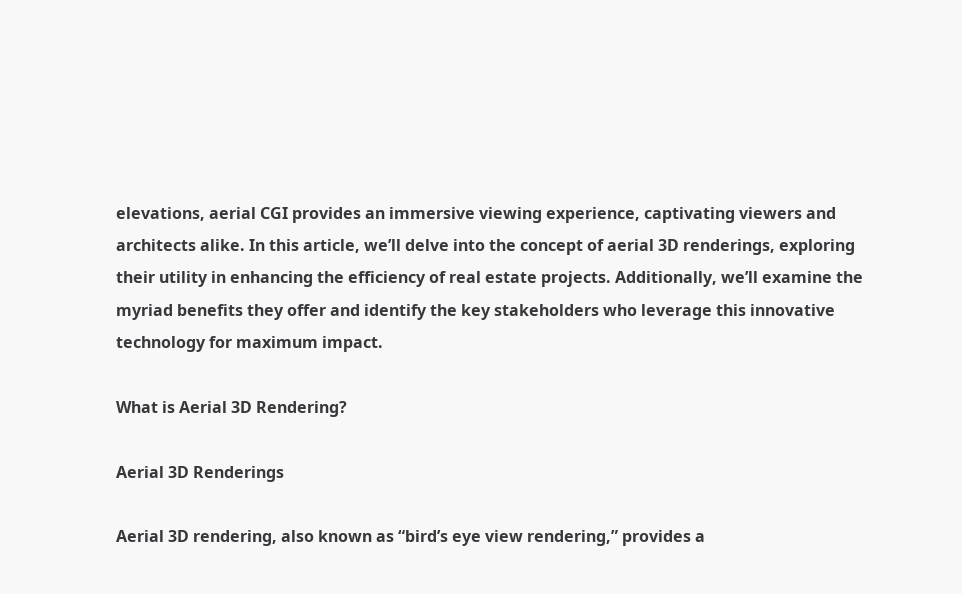elevations, aerial CGI provides an immersive viewing experience, captivating viewers and architects alike. In this article, we’ll delve into the concept of aerial 3D renderings, exploring their utility in enhancing the efficiency of real estate projects. Additionally, we’ll examine the myriad benefits they offer and identify the key stakeholders who leverage this innovative technology for maximum impact.

What is Aerial 3D Rendering?

Aerial 3D Renderings

Aerial 3D rendering, also known as “bird’s eye view rendering,” provides a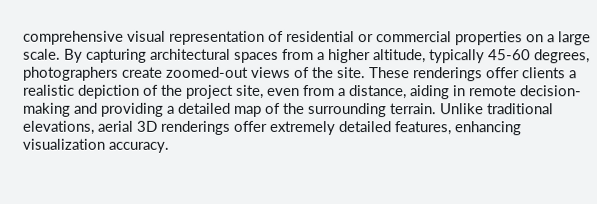comprehensive visual representation of residential or commercial properties on a large scale. By capturing architectural spaces from a higher altitude, typically 45-60 degrees, photographers create zoomed-out views of the site. These renderings offer clients a realistic depiction of the project site, even from a distance, aiding in remote decision-making and providing a detailed map of the surrounding terrain. Unlike traditional elevations, aerial 3D renderings offer extremely detailed features, enhancing visualization accuracy.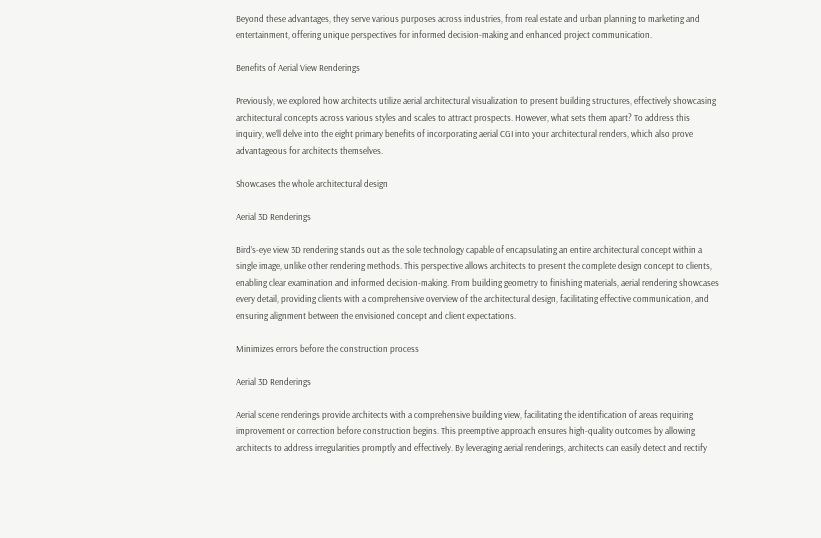Beyond these advantages, they serve various purposes across industries, from real estate and urban planning to marketing and entertainment, offering unique perspectives for informed decision-making and enhanced project communication.

Benefits of Aerial View Renderings

Previously, we explored how architects utilize aerial architectural visualization to present building structures, effectively showcasing architectural concepts across various styles and scales to attract prospects. However, what sets them apart? To address this inquiry, we’ll delve into the eight primary benefits of incorporating aerial CGI into your architectural renders, which also prove advantageous for architects themselves.

Showcases the whole architectural design

Aerial 3D Renderings

Bird’s-eye view 3D rendering stands out as the sole technology capable of encapsulating an entire architectural concept within a single image, unlike other rendering methods. This perspective allows architects to present the complete design concept to clients, enabling clear examination and informed decision-making. From building geometry to finishing materials, aerial rendering showcases every detail, providing clients with a comprehensive overview of the architectural design, facilitating effective communication, and ensuring alignment between the envisioned concept and client expectations.

Minimizes errors before the construction process

Aerial 3D Renderings

Aerial scene renderings provide architects with a comprehensive building view, facilitating the identification of areas requiring improvement or correction before construction begins. This preemptive approach ensures high-quality outcomes by allowing architects to address irregularities promptly and effectively. By leveraging aerial renderings, architects can easily detect and rectify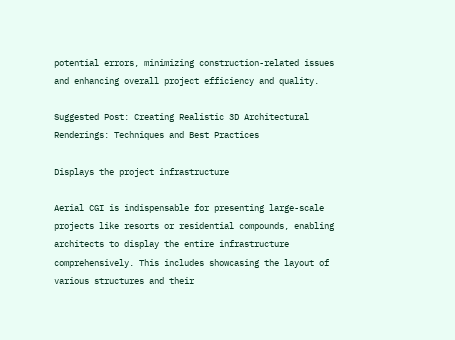potential errors, minimizing construction-related issues and enhancing overall project efficiency and quality.

Suggested Post: Creating Realistic 3D Architectural Renderings: Techniques and Best Practices

Displays the project infrastructure

Aerial CGI is indispensable for presenting large-scale projects like resorts or residential compounds, enabling architects to display the entire infrastructure comprehensively. This includes showcasing the layout of various structures and their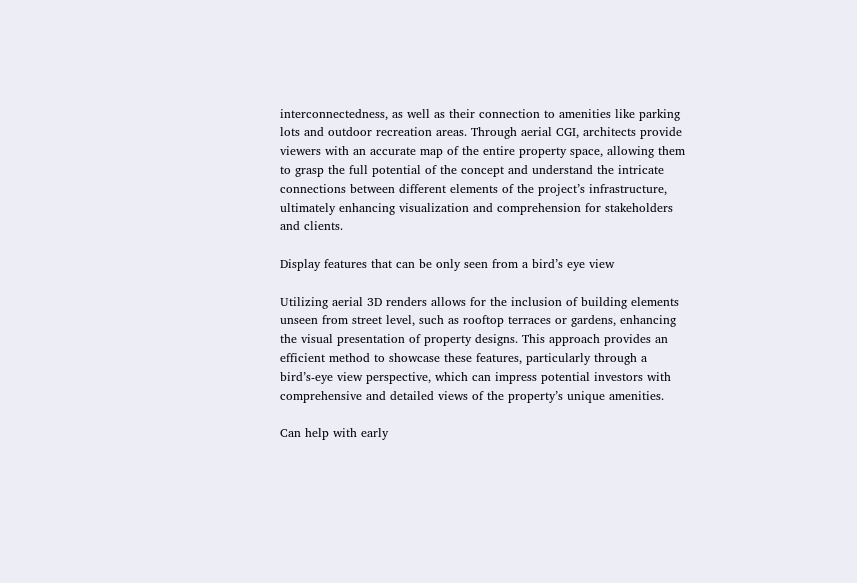interconnectedness, as well as their connection to amenities like parking lots and outdoor recreation areas. Through aerial CGI, architects provide viewers with an accurate map of the entire property space, allowing them to grasp the full potential of the concept and understand the intricate connections between different elements of the project’s infrastructure, ultimately enhancing visualization and comprehension for stakeholders and clients.

Display features that can be only seen from a bird’s eye view

Utilizing aerial 3D renders allows for the inclusion of building elements unseen from street level, such as rooftop terraces or gardens, enhancing the visual presentation of property designs. This approach provides an efficient method to showcase these features, particularly through a bird’s-eye view perspective, which can impress potential investors with comprehensive and detailed views of the property’s unique amenities.

Can help with early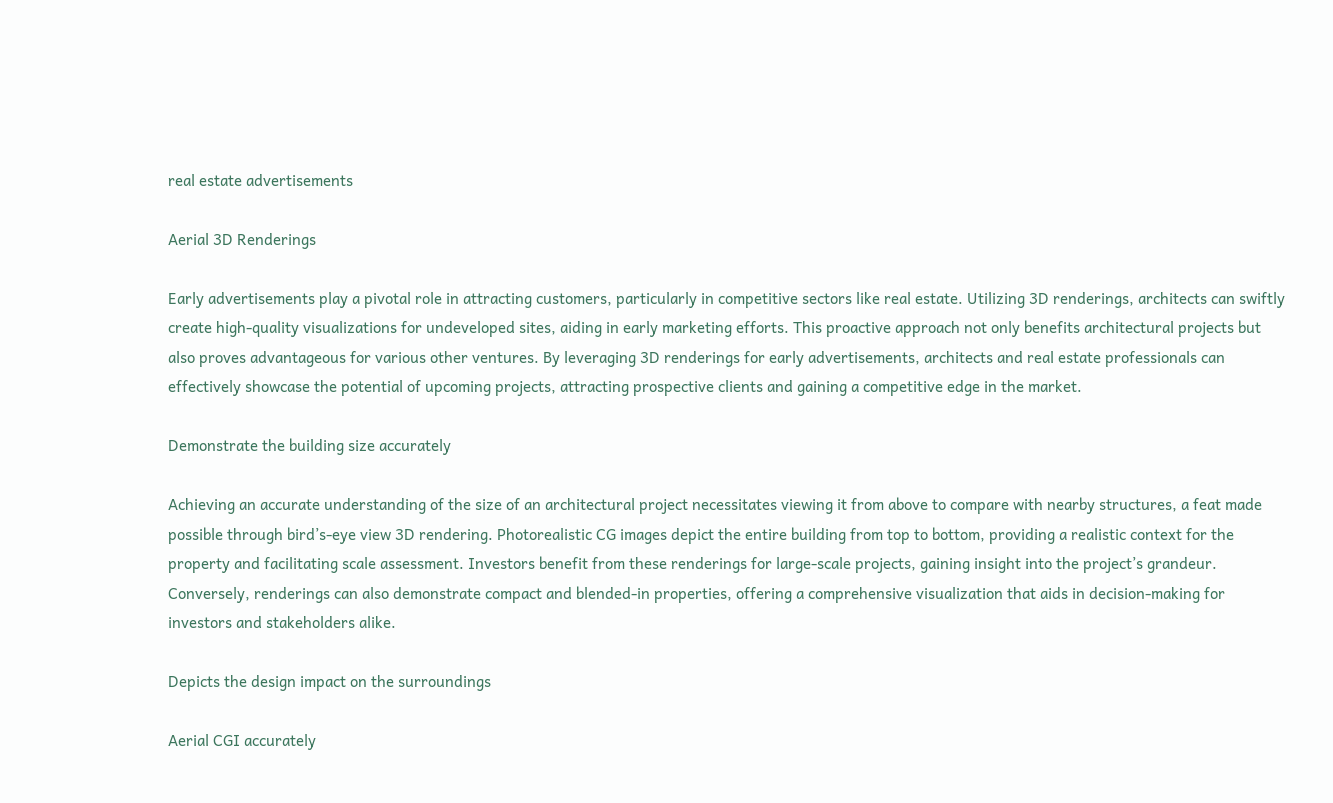real estate advertisements

Aerial 3D Renderings

Early advertisements play a pivotal role in attracting customers, particularly in competitive sectors like real estate. Utilizing 3D renderings, architects can swiftly create high-quality visualizations for undeveloped sites, aiding in early marketing efforts. This proactive approach not only benefits architectural projects but also proves advantageous for various other ventures. By leveraging 3D renderings for early advertisements, architects and real estate professionals can effectively showcase the potential of upcoming projects, attracting prospective clients and gaining a competitive edge in the market.

Demonstrate the building size accurately

Achieving an accurate understanding of the size of an architectural project necessitates viewing it from above to compare with nearby structures, a feat made possible through bird’s-eye view 3D rendering. Photorealistic CG images depict the entire building from top to bottom, providing a realistic context for the property and facilitating scale assessment. Investors benefit from these renderings for large-scale projects, gaining insight into the project’s grandeur. Conversely, renderings can also demonstrate compact and blended-in properties, offering a comprehensive visualization that aids in decision-making for investors and stakeholders alike.

Depicts the design impact on the surroundings

Aerial CGI accurately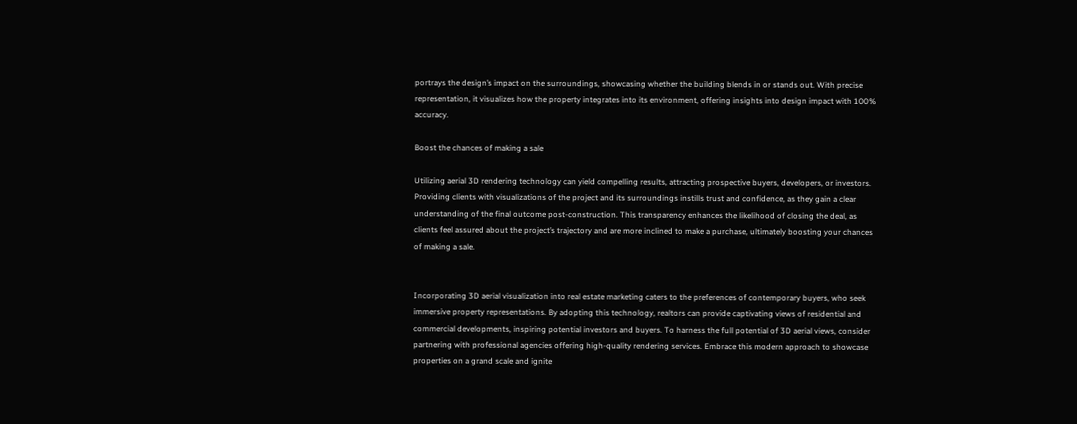portrays the design’s impact on the surroundings, showcasing whether the building blends in or stands out. With precise representation, it visualizes how the property integrates into its environment, offering insights into design impact with 100% accuracy.

Boost the chances of making a sale

Utilizing aerial 3D rendering technology can yield compelling results, attracting prospective buyers, developers, or investors. Providing clients with visualizations of the project and its surroundings instills trust and confidence, as they gain a clear understanding of the final outcome post-construction. This transparency enhances the likelihood of closing the deal, as clients feel assured about the project’s trajectory and are more inclined to make a purchase, ultimately boosting your chances of making a sale.


Incorporating 3D aerial visualization into real estate marketing caters to the preferences of contemporary buyers, who seek immersive property representations. By adopting this technology, realtors can provide captivating views of residential and commercial developments, inspiring potential investors and buyers. To harness the full potential of 3D aerial views, consider partnering with professional agencies offering high-quality rendering services. Embrace this modern approach to showcase properties on a grand scale and ignite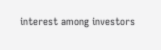interest among investors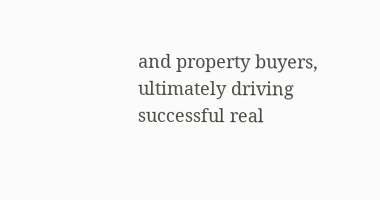and property buyers, ultimately driving successful real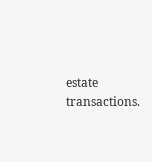estate transactions.